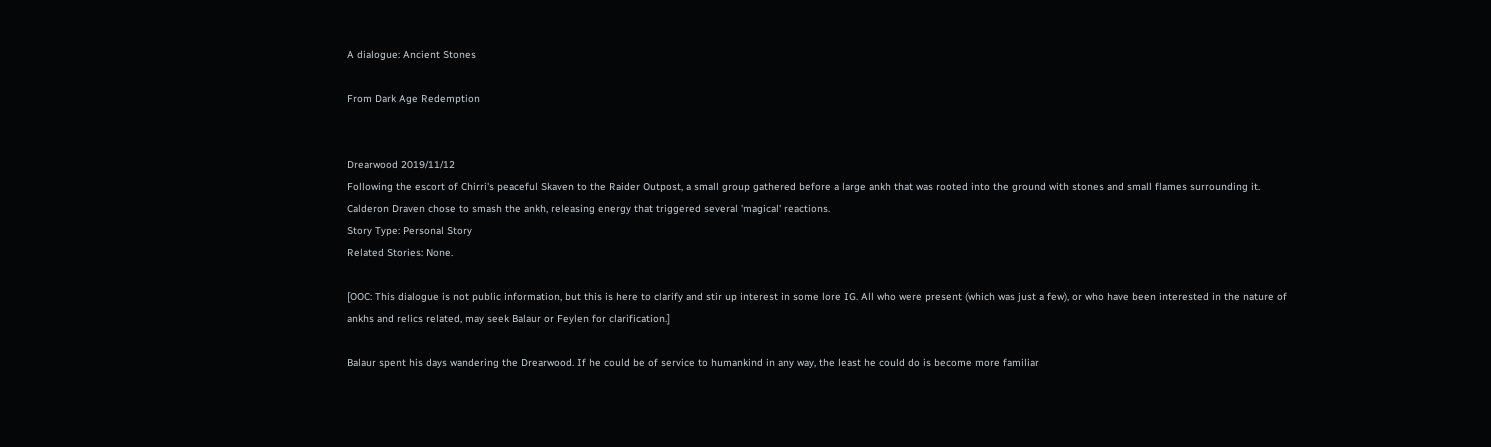A dialogue: Ancient Stones

From Dark Age Redemption


Drearwood 2019/11/12
Following the escort of Chirri's peaceful Skaven to the Raider Outpost, a small group gathered before a large ankh that was rooted into the ground with stones and small flames surrounding it. Calderon Draven chose to smash the ankh, releasing energy that triggered several 'magical' reactions.
Story Type: Personal Story
Related Stories: None.

[OOC: This dialogue is not public information, but this is here to clarify and stir up interest in some lore IG. All who were present (which was just a few), or who have been interested in the nature of ankhs and relics related, may seek Balaur or Feylen for clarification.]

Balaur spent his days wandering the Drearwood. If he could be of service to humankind in any way, the least he could do is become more familiar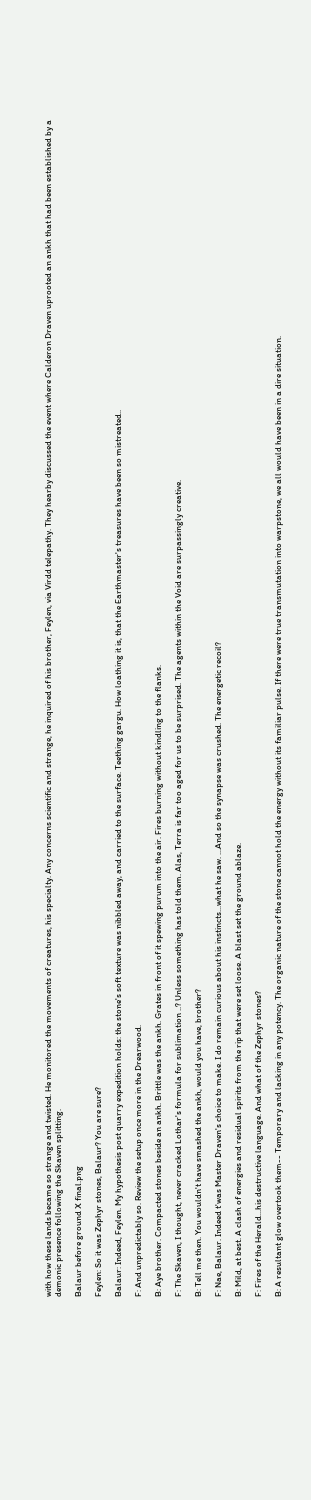with how these lands became so strange and twisted. He monitored the movements of creatures, his specialty. Any concerns scientific and strange, he inquired of his brother, Feylen, via Virdd telepathy. They hearby discussed the event where Calderon Draven uprooted an ankh that had been established by a demonic presence following the Skaven splitting.

Balaur before ground X final.png

Feylen: So it was Zephyr stones, Balaur? You are sure?

Balaur: Indeed, Feylen. My hypothesis post quarry expedition holds: the stone's soft texture was nibbled away, and carried to the surface. Teething gargu. How loathing it is, that the Earthmaster's treasures have been so mistreated..

F: And unpredictably so. Review the setup once more in the Drearwood.

B: Aye brother. Compacted stones beside an ankh. Brittle was the ankh. Grates in front of it spewing purum into the air. Fires burning without kindling to the flanks.

F: The Skaven, I thought, never cracked Lothar's formula for sublimation ..? Unless something has told them. Alas, Terra is far too aged for us to be surprised. The agents within the Void are surpassingly creative.

B: Tell me then. You wouldn't have smashed the ankh, would you have, brother?

F: Nae, Balaur. Indeed t'was Master Draven's choice to make. I do remain curious about his instincts...what he saw. ...And so the synapse was crushed. The energetic recoil?

B: Mild, at best. A clash of energies and residual spirits from the rip that were set loose. A blast set the ground ablaze.

F: Fires of the Herald...his destructive language. And what of the Zephyr stones?

B: A resultant glow overtook them-- Temporary and lacking in any potency. The organic nature of the stone cannot hold the energy without its familiar pulse. If there were true transmutation into warpstone, we all would have been in a dire situation.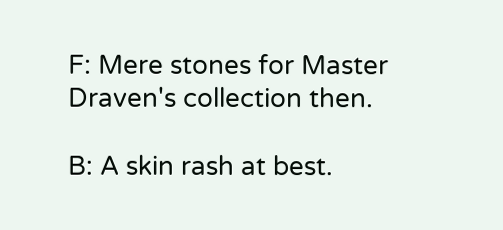F: Mere stones for Master Draven's collection then.

B: A skin rash at best.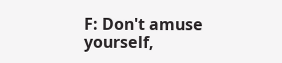F: Don't amuse yourself,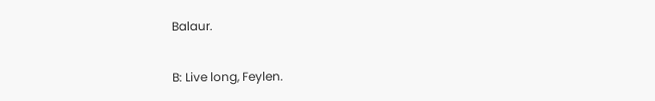Balaur.

B: Live long, Feylen.